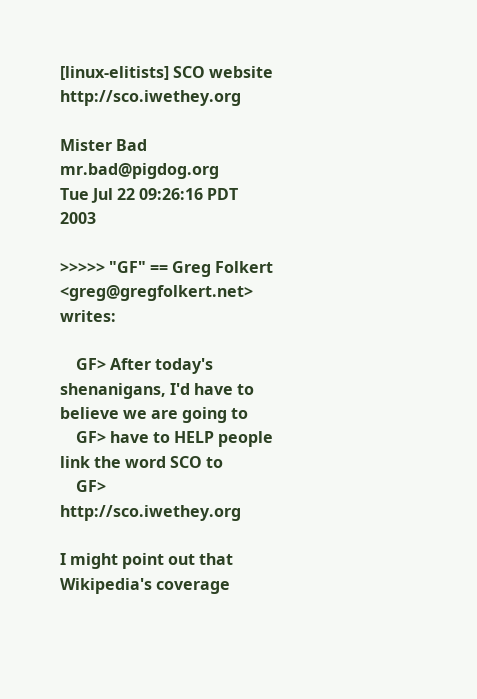[linux-elitists] SCO website http://sco.iwethey.org

Mister Bad mr.bad@pigdog.org
Tue Jul 22 09:26:16 PDT 2003

>>>>> "GF" == Greg Folkert <greg@gregfolkert.net> writes:

    GF> After today's shenanigans, I'd have to believe we are going to
    GF> have to HELP people link the word SCO to
    GF> http://sco.iwethey.org

I might point out that Wikipedia's coverage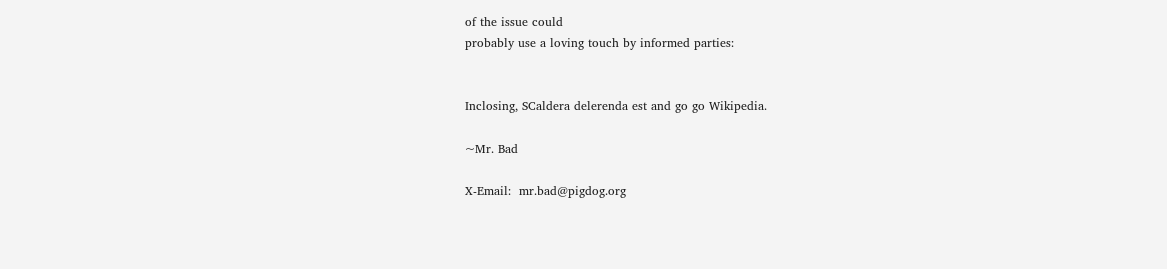of the issue could
probably use a loving touch by informed parties:


Inclosing, SCaldera delerenda est and go go Wikipedia.

~Mr. Bad

X-Email:  mr.bad@pigdog.org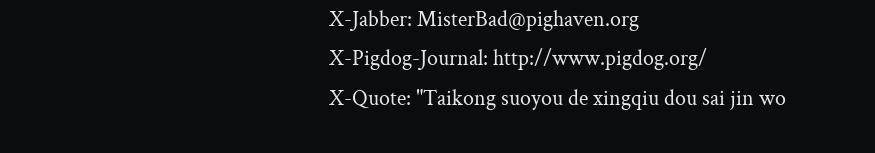X-Jabber: MisterBad@pighaven.org
X-Pigdog-Journal: http://www.pigdog.org/
X-Quote: "Taikong suoyou de xingqiu dou sai jin wo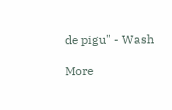de pigu" - Wash

More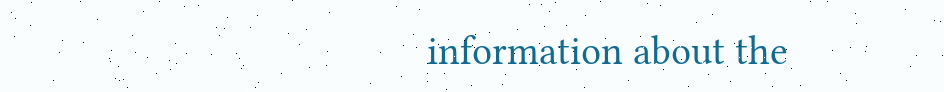information about the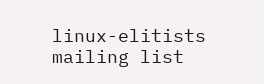linux-elitists mailing list